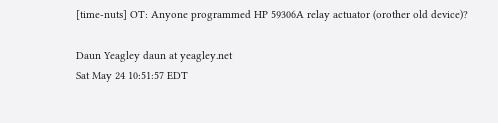[time-nuts] OT: Anyone programmed HP 59306A relay actuator (orother old device)?

Daun Yeagley daun at yeagley.net
Sat May 24 10:51:57 EDT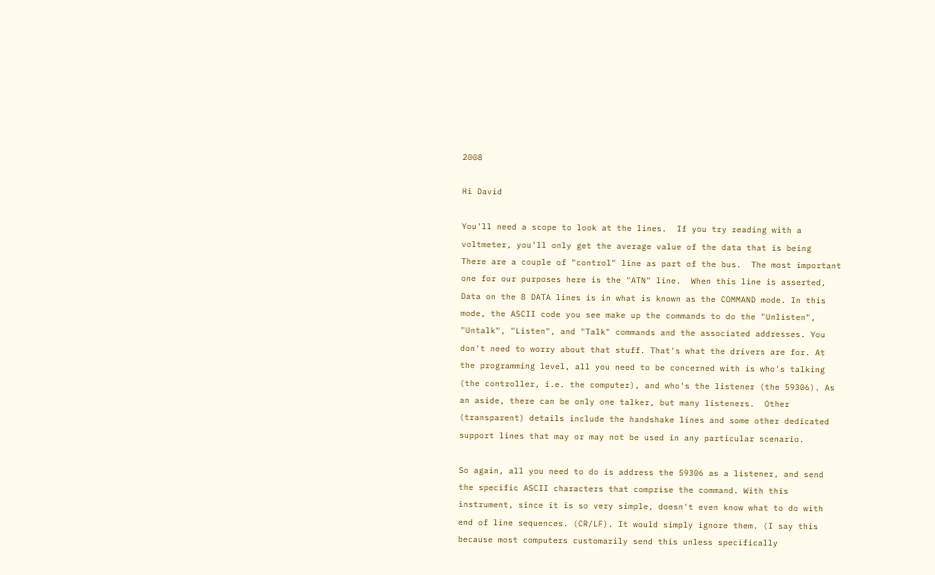2008

Hi David

You'll need a scope to look at the lines.  If you try reading with a
voltmeter, you'll only get the average value of the data that is being
There are a couple of "control" line as part of the bus.  The most important
one for our purposes here is the "ATN" line.  When this line is asserted,
Data on the 8 DATA lines is in what is known as the COMMAND mode. In this
mode, the ASCII code you see make up the commands to do the "Unlisten",
"Untalk", "Listen", and "Talk" commands and the associated addresses. You
don't need to worry about that stuff. That's what the drivers are for. At
the programming level, all you need to be concerned with is who's talking
(the controller, i.e. the computer), and who's the listener (the 59306). As
an aside, there can be only one talker, but many listeners.  Other
(transparent) details include the handshake lines and some other dedicated
support lines that may or may not be used in any particular scenario.

So again, all you need to do is address the 59306 as a listener, and send
the specific ASCII characters that comprise the command. With this
instrument, since it is so very simple, doesn't even know what to do with
end of line sequences. (CR/LF). It would simply ignore them. (I say this
because most computers customarily send this unless specifically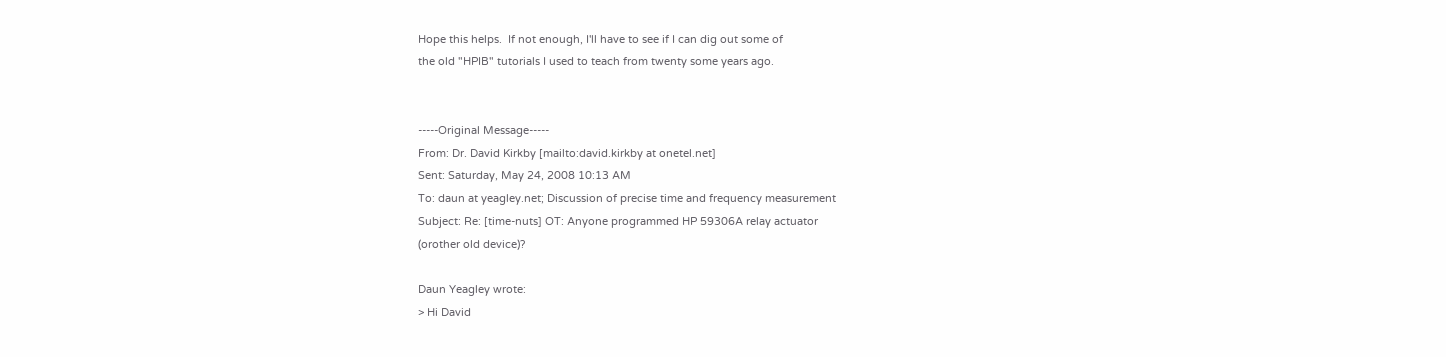Hope this helps.  If not enough, I'll have to see if I can dig out some of
the old "HPIB" tutorials I used to teach from twenty some years ago.


-----Original Message-----
From: Dr. David Kirkby [mailto:david.kirkby at onetel.net]
Sent: Saturday, May 24, 2008 10:13 AM
To: daun at yeagley.net; Discussion of precise time and frequency measurement
Subject: Re: [time-nuts] OT: Anyone programmed HP 59306A relay actuator
(orother old device)?

Daun Yeagley wrote:
> Hi David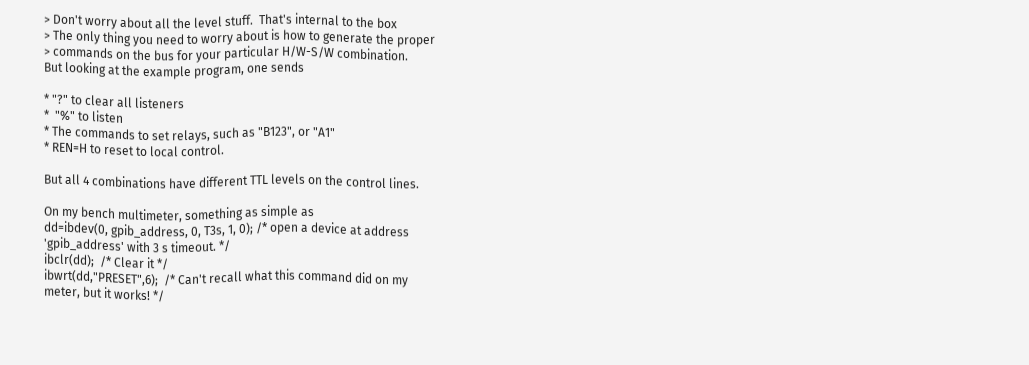> Don't worry about all the level stuff.  That's internal to the box
> The only thing you need to worry about is how to generate the proper
> commands on the bus for your particular H/W-S/W combination.
But looking at the example program, one sends

* "?" to clear all listeners
*  "%" to listen
* The commands to set relays, such as "B123", or "A1"
* REN=H to reset to local control.

But all 4 combinations have different TTL levels on the control lines.

On my bench multimeter, something as simple as
dd=ibdev(0, gpib_address, 0, T3s, 1, 0); /* open a device at address
'gpib_address' with 3 s timeout. */
ibclr(dd);  /* Clear it */
ibwrt(dd,"PRESET",6);  /* Can't recall what this command did on my
meter, but it works! */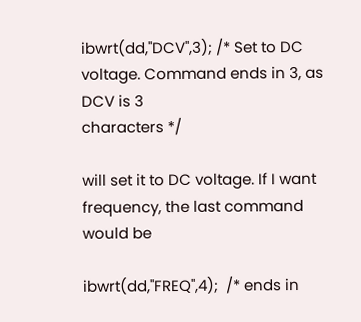ibwrt(dd,"DCV",3); /* Set to DC voltage. Command ends in 3, as DCV is 3
characters */

will set it to DC voltage. If I want frequency, the last command would be

ibwrt(dd,"FREQ",4);  /* ends in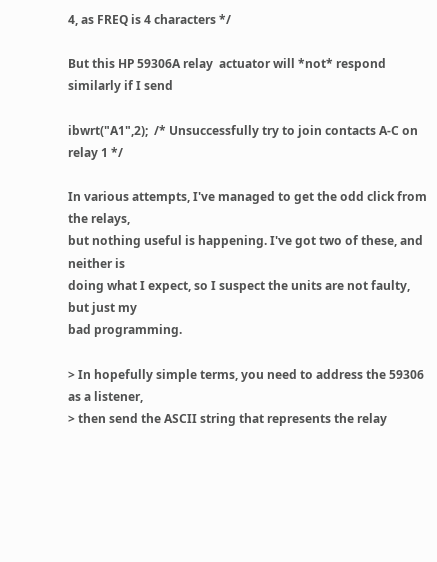4, as FREQ is 4 characters */

But this HP 59306A relay  actuator will *not* respond similarly if I send

ibwrt("A1",2);  /* Unsuccessfully try to join contacts A-C on relay 1 */

In various attempts, I've managed to get the odd click from the relays,
but nothing useful is happening. I've got two of these, and neither is
doing what I expect, so I suspect the units are not faulty, but just my
bad programming.

> In hopefully simple terms, you need to address the 59306 as a listener,
> then send the ASCII string that represents the relay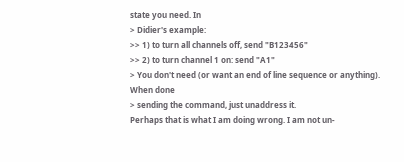state you need. In
> Didier's example:
>> 1) to turn all channels off, send "B123456"
>> 2) to turn channel 1 on: send "A1"
> You don't need (or want an end of line sequence or anything). When done
> sending the command, just unaddress it.
Perhaps that is what I am doing wrong. I am not un-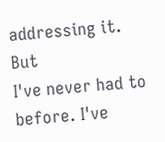addressing it. But
I've never had to before. I've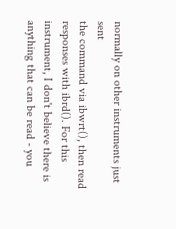normally on other instruments just sent
the command via ibwrt(), then read responses with ibrd(). For this
instrument, I don't believe there is anything that can be read - you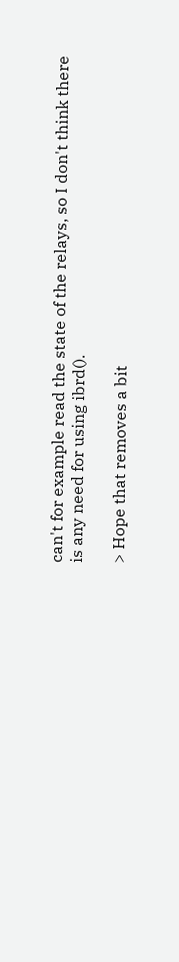can't for example read the state of the relays, so I don't think there
is any need for using ibrd().

> Hope that removes a bit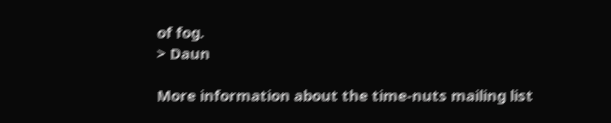of fog.
> Daun

More information about the time-nuts mailing list